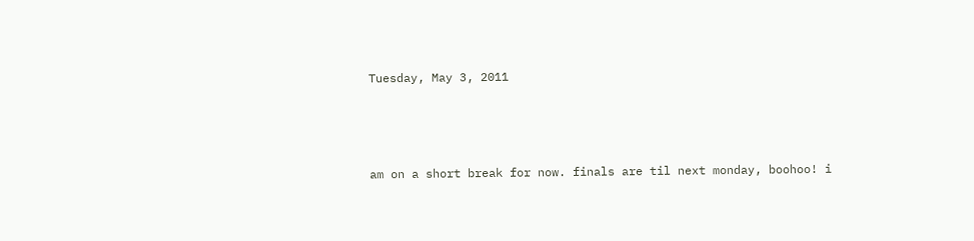Tuesday, May 3, 2011



am on a short break for now. finals are til next monday, boohoo! i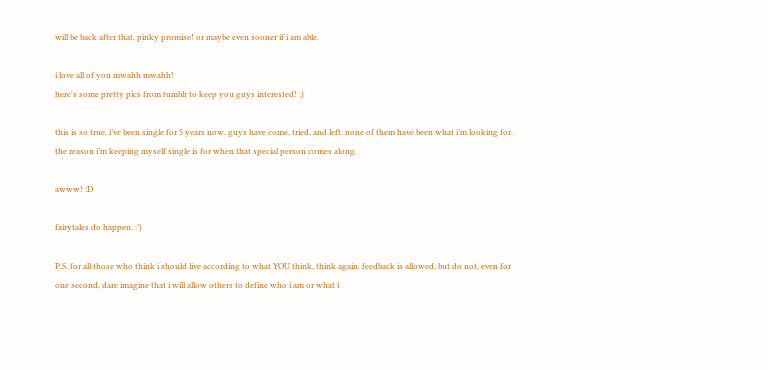will be back after that, pinky promise! or maybe even sooner if i am able.

i love all of you mwahh mwahh!
here's some pretty pics from tumblr to keep you guys interested! :)

this is so true. i’ve been single for 5 years now. guys have come, tried, and left. none of them have been what i’m looking for. the reason i’m keeping myself single is for when that special person comes along.

awww! :D

fairytales do happen. :’)

P.S. for all those who think i should live according to what YOU think, think again. feedback is allowed, but do not, even for one second, dare imagine that i will allow others to define who i am or what i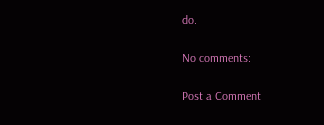do.

No comments:

Post a Comment